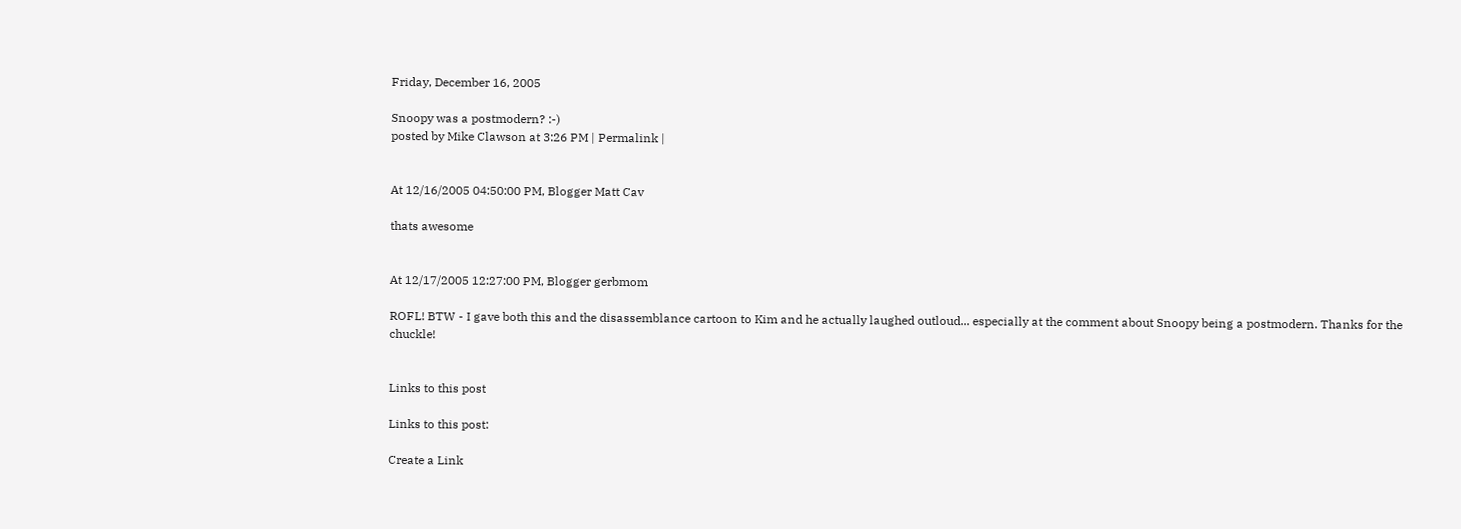Friday, December 16, 2005

Snoopy was a postmodern? :-)
posted by Mike Clawson at 3:26 PM | Permalink |


At 12/16/2005 04:50:00 PM, Blogger Matt Cav

thats awesome


At 12/17/2005 12:27:00 PM, Blogger gerbmom

ROFL! BTW - I gave both this and the disassemblance cartoon to Kim and he actually laughed outloud... especially at the comment about Snoopy being a postmodern. Thanks for the chuckle!


Links to this post

Links to this post:

Create a Link